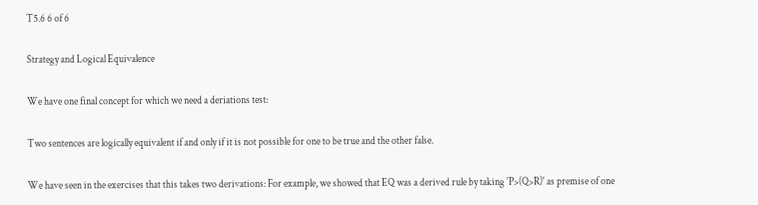T5.6 6 of 6

Strategy and Logical Equivalence

We have one final concept for which we need a deriations test:

Two sentences are logically equivalent if and only if it is not possible for one to be true and the other false.

We have seen in the exercises that this takes two derivations: For example, we showed that EQ was a derived rule by taking 'P>(Q>R)' as premise of one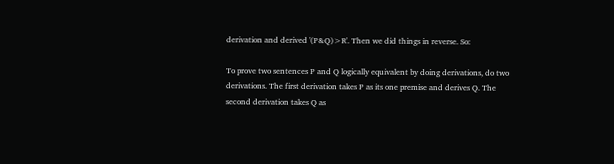derivation and derived '(P&Q)>R'. Then we did things in reverse. So:

To prove two sentences P and Q logically equivalent by doing derivations, do two derivations. The first derivation takes P as its one premise and derives Q. The second derivation takes Q as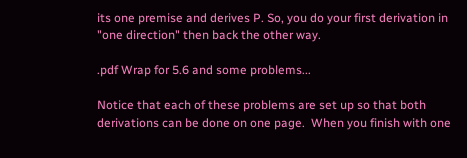its one premise and derives P. So, you do your first derivation in "one direction" then back the other way.

.pdf Wrap for 5.6 and some problems...

Notice that each of these problems are set up so that both derivations can be done on one page.  When you finish with one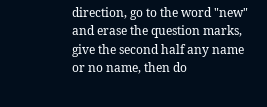direction, go to the word "new" and erase the question marks, give the second half any name or no name, then do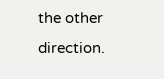the other direction.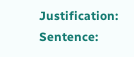Justification:       Sentence: